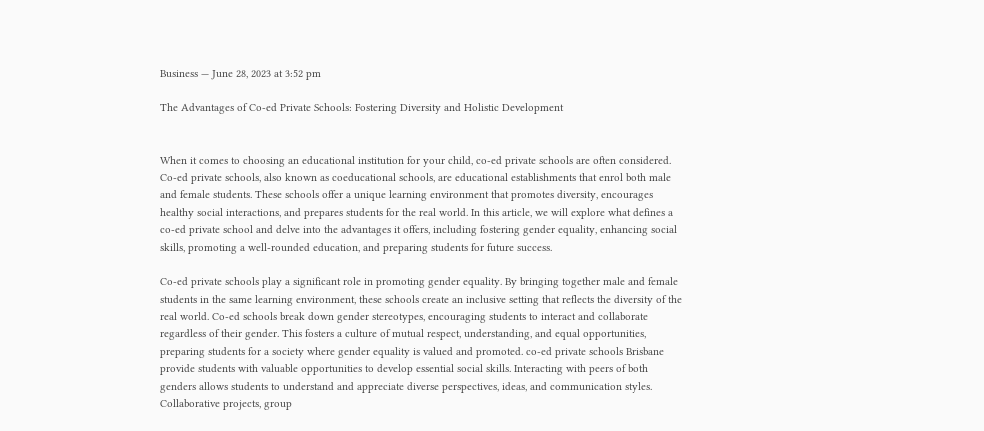Business — June 28, 2023 at 3:52 pm

The Advantages of Co-ed Private Schools: Fostering Diversity and Holistic Development


When it comes to choosing an educational institution for your child, co-ed private schools are often considered. Co-ed private schools, also known as coeducational schools, are educational establishments that enrol both male and female students. These schools offer a unique learning environment that promotes diversity, encourages healthy social interactions, and prepares students for the real world. In this article, we will explore what defines a co-ed private school and delve into the advantages it offers, including fostering gender equality, enhancing social skills, promoting a well-rounded education, and preparing students for future success.

Co-ed private schools play a significant role in promoting gender equality. By bringing together male and female students in the same learning environment, these schools create an inclusive setting that reflects the diversity of the real world. Co-ed schools break down gender stereotypes, encouraging students to interact and collaborate regardless of their gender. This fosters a culture of mutual respect, understanding, and equal opportunities, preparing students for a society where gender equality is valued and promoted. co-ed private schools Brisbane  provide students with valuable opportunities to develop essential social skills. Interacting with peers of both genders allows students to understand and appreciate diverse perspectives, ideas, and communication styles. Collaborative projects, group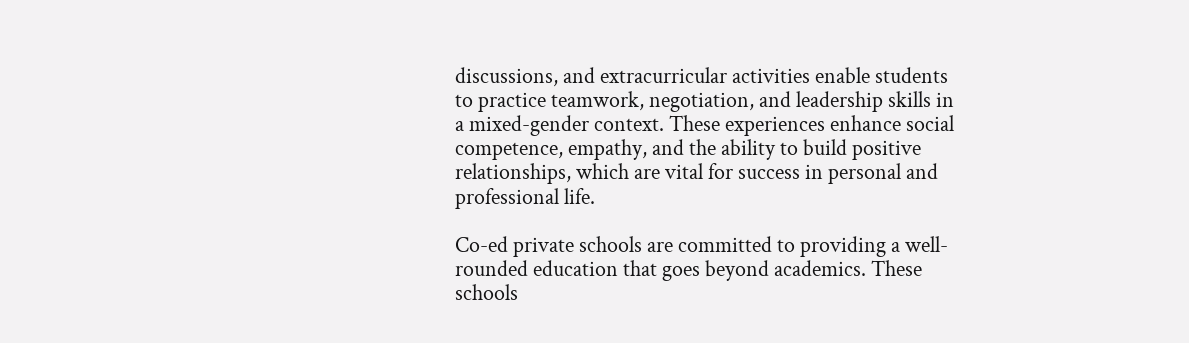discussions, and extracurricular activities enable students to practice teamwork, negotiation, and leadership skills in a mixed-gender context. These experiences enhance social competence, empathy, and the ability to build positive relationships, which are vital for success in personal and professional life.

Co-ed private schools are committed to providing a well-rounded education that goes beyond academics. These schools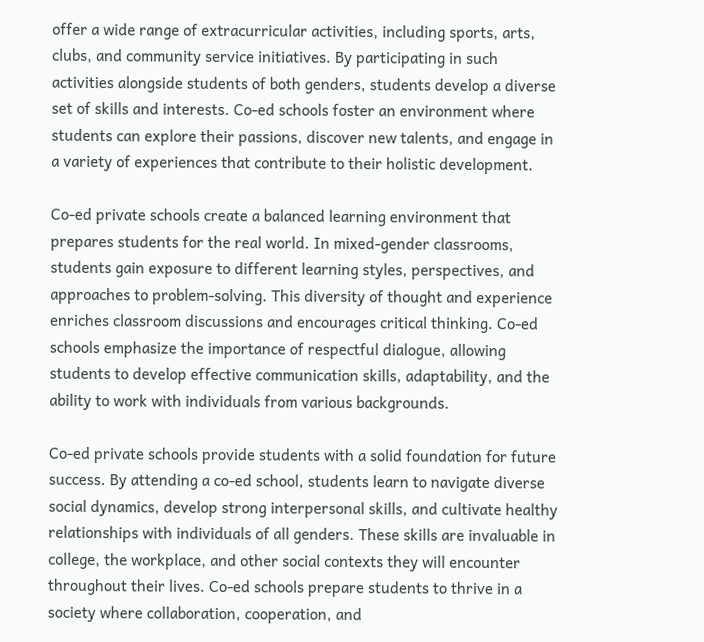offer a wide range of extracurricular activities, including sports, arts, clubs, and community service initiatives. By participating in such activities alongside students of both genders, students develop a diverse set of skills and interests. Co-ed schools foster an environment where students can explore their passions, discover new talents, and engage in a variety of experiences that contribute to their holistic development.

Co-ed private schools create a balanced learning environment that prepares students for the real world. In mixed-gender classrooms, students gain exposure to different learning styles, perspectives, and approaches to problem-solving. This diversity of thought and experience enriches classroom discussions and encourages critical thinking. Co-ed schools emphasize the importance of respectful dialogue, allowing students to develop effective communication skills, adaptability, and the ability to work with individuals from various backgrounds.

Co-ed private schools provide students with a solid foundation for future success. By attending a co-ed school, students learn to navigate diverse social dynamics, develop strong interpersonal skills, and cultivate healthy relationships with individuals of all genders. These skills are invaluable in college, the workplace, and other social contexts they will encounter throughout their lives. Co-ed schools prepare students to thrive in a society where collaboration, cooperation, and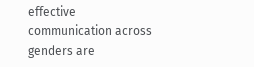effective communication across genders are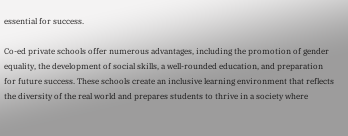essential for success.

Co-ed private schools offer numerous advantages, including the promotion of gender equality, the development of social skills, a well-rounded education, and preparation for future success. These schools create an inclusive learning environment that reflects the diversity of the real world and prepares students to thrive in a society where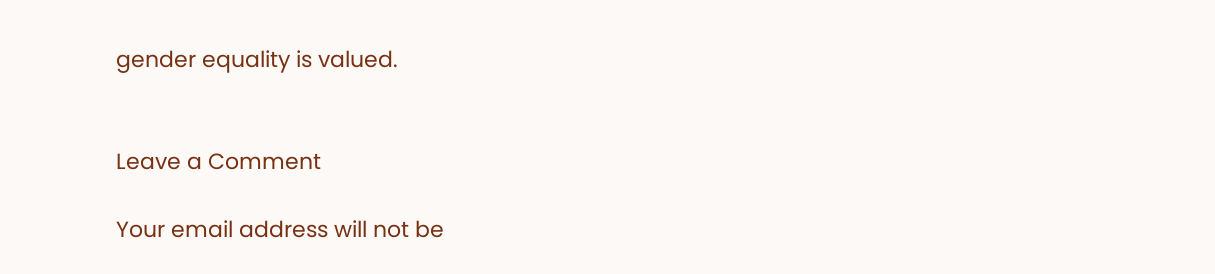gender equality is valued.


Leave a Comment

Your email address will not be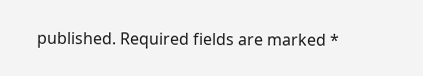published. Required fields are marked *